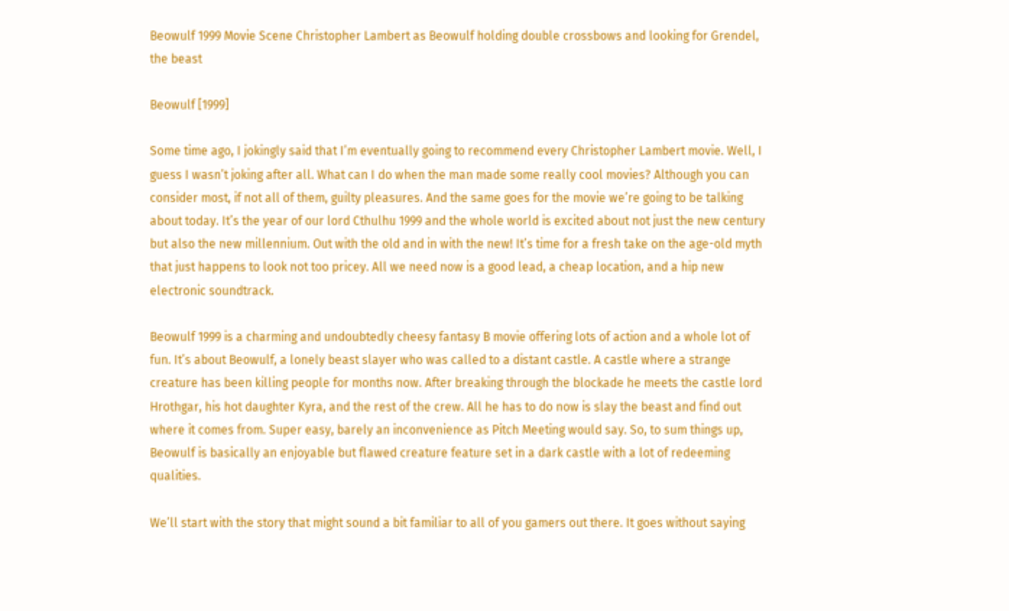Beowulf 1999 Movie Scene Christopher Lambert as Beowulf holding double crossbows and looking for Grendel, the beast

Beowulf [1999]

Some time ago, I jokingly said that I’m eventually going to recommend every Christopher Lambert movie. Well, I guess I wasn’t joking after all. What can I do when the man made some really cool movies? Although you can consider most, if not all of them, guilty pleasures. And the same goes for the movie we’re going to be talking about today. It’s the year of our lord Cthulhu 1999 and the whole world is excited about not just the new century but also the new millennium. Out with the old and in with the new! It’s time for a fresh take on the age-old myth that just happens to look not too pricey. All we need now is a good lead, a cheap location, and a hip new electronic soundtrack.

Beowulf 1999 is a charming and undoubtedly cheesy fantasy B movie offering lots of action and a whole lot of fun. It’s about Beowulf, a lonely beast slayer who was called to a distant castle. A castle where a strange creature has been killing people for months now. After breaking through the blockade he meets the castle lord Hrothgar, his hot daughter Kyra, and the rest of the crew. All he has to do now is slay the beast and find out where it comes from. Super easy, barely an inconvenience as Pitch Meeting would say. So, to sum things up, Beowulf is basically an enjoyable but flawed creature feature set in a dark castle with a lot of redeeming qualities.

We’ll start with the story that might sound a bit familiar to all of you gamers out there. It goes without saying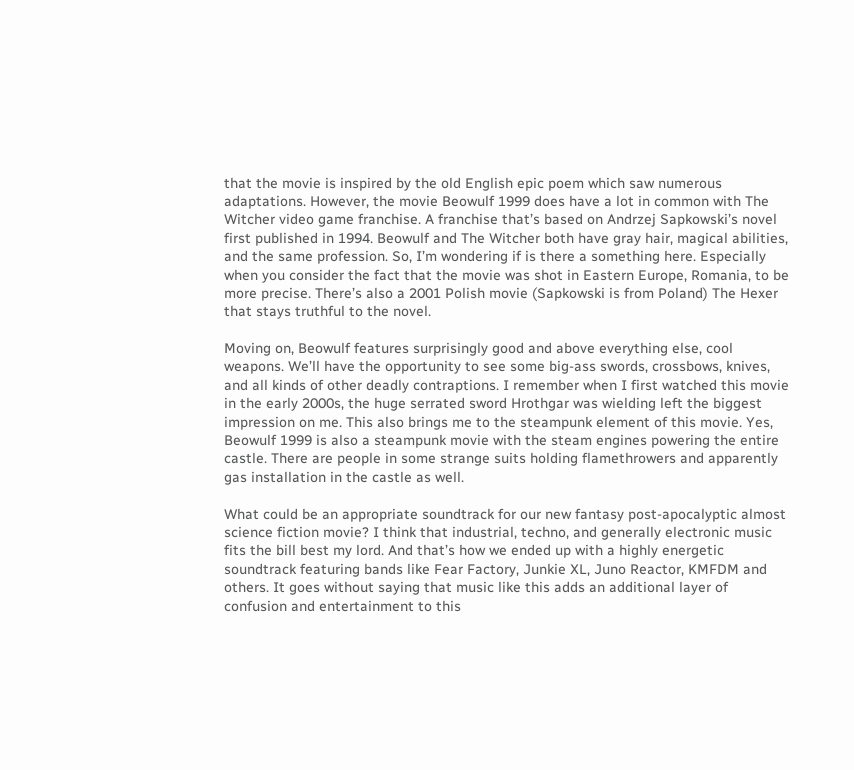that the movie is inspired by the old English epic poem which saw numerous adaptations. However, the movie Beowulf 1999 does have a lot in common with The Witcher video game franchise. A franchise that’s based on Andrzej Sapkowski’s novel first published in 1994. Beowulf and The Witcher both have gray hair, magical abilities, and the same profession. So, I’m wondering if is there a something here. Especially when you consider the fact that the movie was shot in Eastern Europe, Romania, to be more precise. There’s also a 2001 Polish movie (Sapkowski is from Poland) The Hexer that stays truthful to the novel.

Moving on, Beowulf features surprisingly good and above everything else, cool weapons. We’ll have the opportunity to see some big-ass swords, crossbows, knives, and all kinds of other deadly contraptions. I remember when I first watched this movie in the early 2000s, the huge serrated sword Hrothgar was wielding left the biggest impression on me. This also brings me to the steampunk element of this movie. Yes, Beowulf 1999 is also a steampunk movie with the steam engines powering the entire castle. There are people in some strange suits holding flamethrowers and apparently gas installation in the castle as well.

What could be an appropriate soundtrack for our new fantasy post-apocalyptic almost science fiction movie? I think that industrial, techno, and generally electronic music fits the bill best my lord. And that’s how we ended up with a highly energetic soundtrack featuring bands like Fear Factory, Junkie XL, Juno Reactor, KMFDM and others. It goes without saying that music like this adds an additional layer of confusion and entertainment to this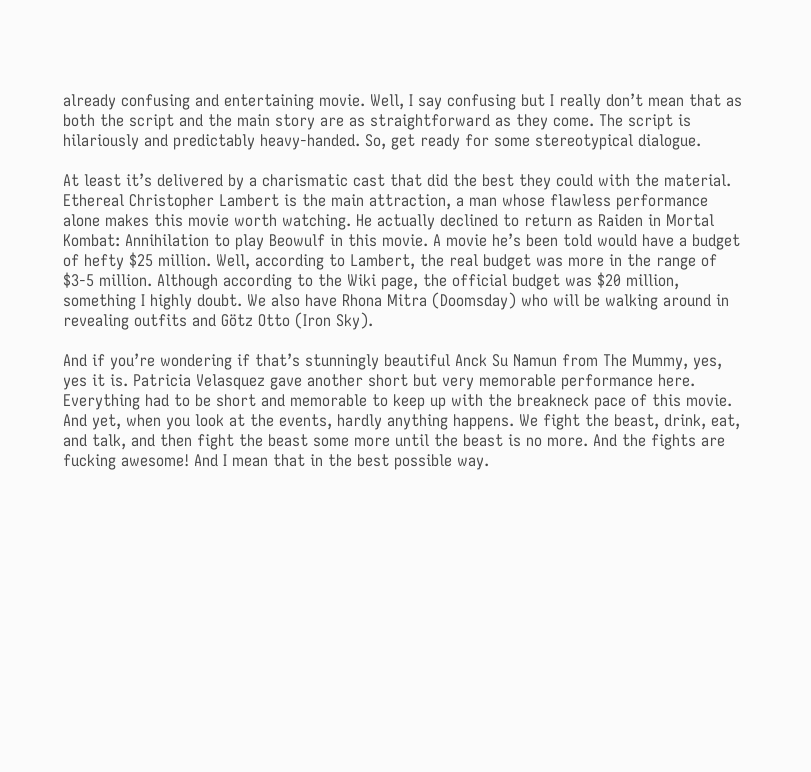already confusing and entertaining movie. Well, I say confusing but I really don’t mean that as both the script and the main story are as straightforward as they come. The script is hilariously and predictably heavy-handed. So, get ready for some stereotypical dialogue.

At least it’s delivered by a charismatic cast that did the best they could with the material. Ethereal Christopher Lambert is the main attraction, a man whose flawless performance alone makes this movie worth watching. He actually declined to return as Raiden in Mortal Kombat: Annihilation to play Beowulf in this movie. A movie he’s been told would have a budget of hefty $25 million. Well, according to Lambert, the real budget was more in the range of $3-5 million. Although according to the Wiki page, the official budget was $20 million, something I highly doubt. We also have Rhona Mitra (Doomsday) who will be walking around in revealing outfits and Götz Otto (Iron Sky).

And if you’re wondering if that’s stunningly beautiful Anck Su Namun from The Mummy, yes, yes it is. Patricia Velasquez gave another short but very memorable performance here. Everything had to be short and memorable to keep up with the breakneck pace of this movie. And yet, when you look at the events, hardly anything happens. We fight the beast, drink, eat, and talk, and then fight the beast some more until the beast is no more. And the fights are fucking awesome! And I mean that in the best possible way.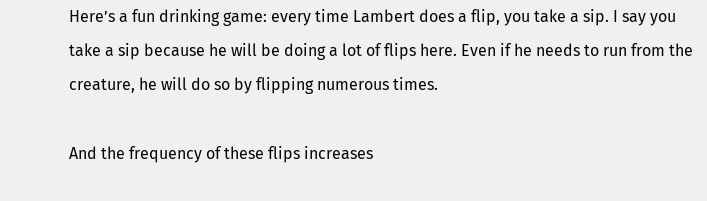Here’s a fun drinking game: every time Lambert does a flip, you take a sip. I say you take a sip because he will be doing a lot of flips here. Even if he needs to run from the creature, he will do so by flipping numerous times.

And the frequency of these flips increases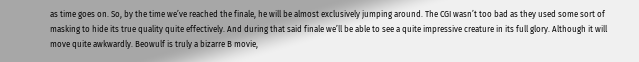as time goes on. So, by the time we’ve reached the finale, he will be almost exclusively jumping around. The CGI wasn’t too bad as they used some sort of masking to hide its true quality quite effectively. And during that said finale we’ll be able to see a quite impressive creature in its full glory. Although it will move quite awkwardly. Beowulf is truly a bizarre B movie,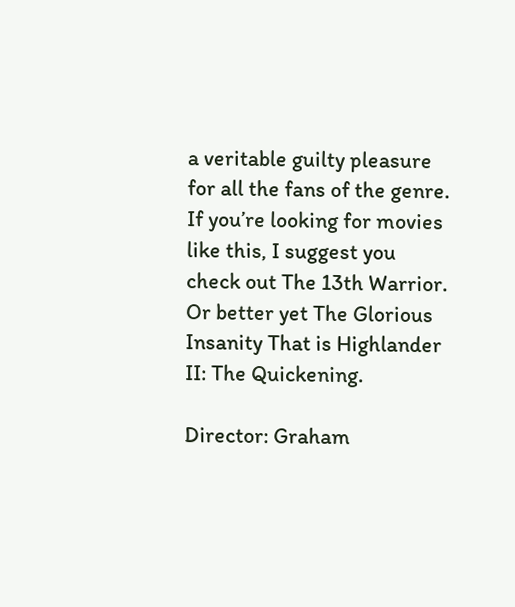a veritable guilty pleasure for all the fans of the genre. If you’re looking for movies like this, I suggest you check out The 13th Warrior. Or better yet The Glorious Insanity That is Highlander II: The Quickening.

Director: Graham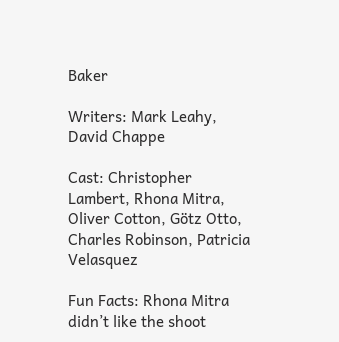Baker

Writers: Mark Leahy, David Chappe

Cast: Christopher Lambert, Rhona Mitra, Oliver Cotton, Götz Otto, Charles Robinson, Patricia Velasquez

Fun Facts: Rhona Mitra didn’t like the shoot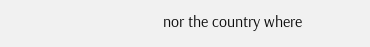nor the country where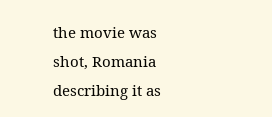the movie was shot, Romania describing it as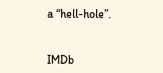a “hell-hole”.


IMDb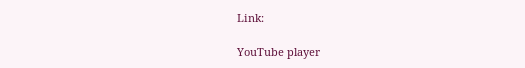Link:

YouTube player